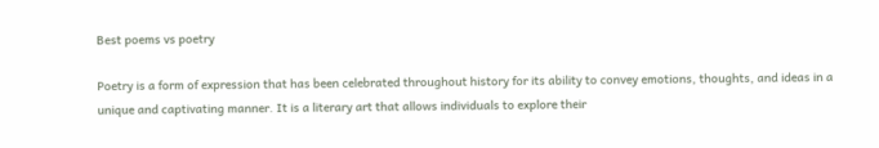Best poems vs poetry

Poetry is a form of expression that has been celebrated throughout history for its ability to convey emotions, thoughts, and ideas in a unique and captivating manner. It is a literary art that allows individuals to explore their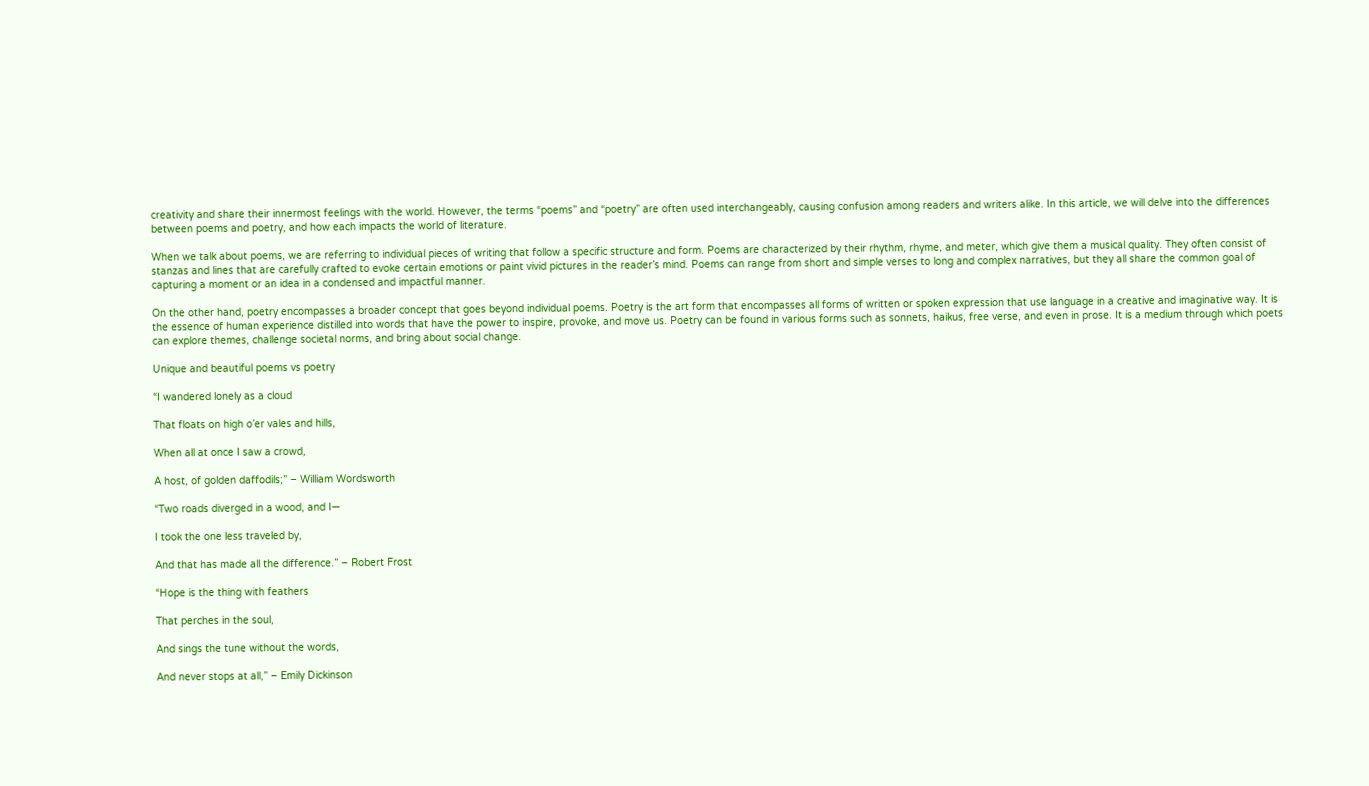creativity and share their innermost feelings with the world. However, the terms “poems” and “poetry” are often used interchangeably, causing confusion among readers and writers alike. In this article, we will delve into the differences between poems and poetry, and how each impacts the world of literature.

When we talk about poems, we are referring to individual pieces of writing that follow a specific structure and form. Poems are characterized by their rhythm, rhyme, and meter, which give them a musical quality. They often consist of stanzas and lines that are carefully crafted to evoke certain emotions or paint vivid pictures in the reader’s mind. Poems can range from short and simple verses to long and complex narratives, but they all share the common goal of capturing a moment or an idea in a condensed and impactful manner.

On the other hand, poetry encompasses a broader concept that goes beyond individual poems. Poetry is the art form that encompasses all forms of written or spoken expression that use language in a creative and imaginative way. It is the essence of human experience distilled into words that have the power to inspire, provoke, and move us. Poetry can be found in various forms such as sonnets, haikus, free verse, and even in prose. It is a medium through which poets can explore themes, challenge societal norms, and bring about social change.

Unique and beautiful poems vs poetry

“I wandered lonely as a cloud

That floats on high o’er vales and hills,

When all at once I saw a crowd,

A host, of golden daffodils;” – William Wordsworth

“Two roads diverged in a wood, and I—

I took the one less traveled by,

And that has made all the difference.” – Robert Frost

“Hope is the thing with feathers

That perches in the soul,

And sings the tune without the words,

And never stops at all,” – Emily Dickinson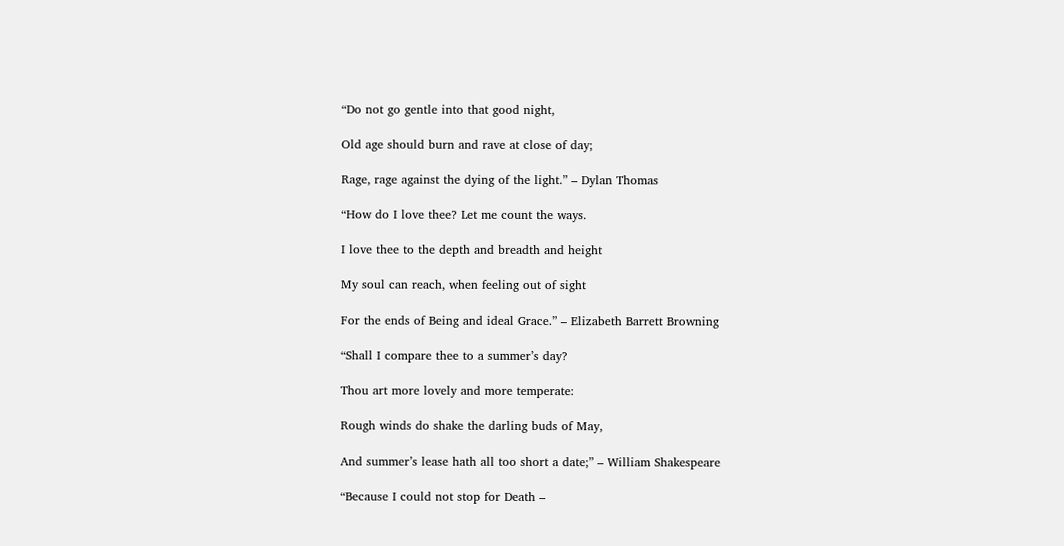“Do not go gentle into that good night,

Old age should burn and rave at close of day;

Rage, rage against the dying of the light.” – Dylan Thomas

“How do I love thee? Let me count the ways.

I love thee to the depth and breadth and height

My soul can reach, when feeling out of sight

For the ends of Being and ideal Grace.” – Elizabeth Barrett Browning

“Shall I compare thee to a summer’s day?

Thou art more lovely and more temperate:

Rough winds do shake the darling buds of May,

And summer’s lease hath all too short a date;” – William Shakespeare

“Because I could not stop for Death –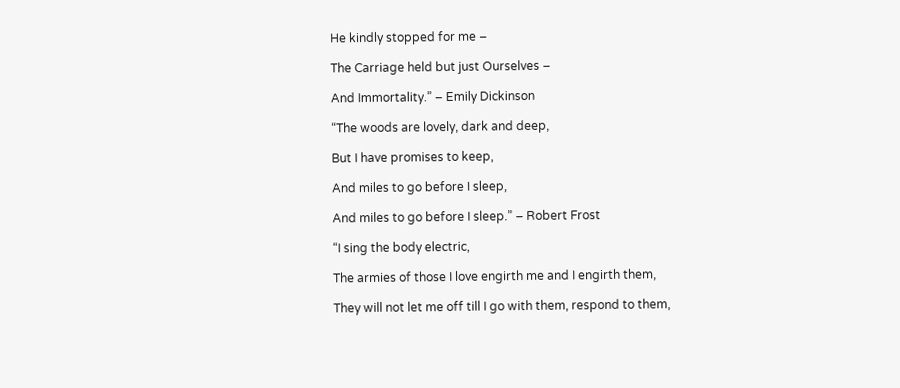He kindly stopped for me –

The Carriage held but just Ourselves –

And Immortality.” – Emily Dickinson

“The woods are lovely, dark and deep,

But I have promises to keep,

And miles to go before I sleep,

And miles to go before I sleep.” – Robert Frost

“I sing the body electric,

The armies of those I love engirth me and I engirth them,

They will not let me off till I go with them, respond to them,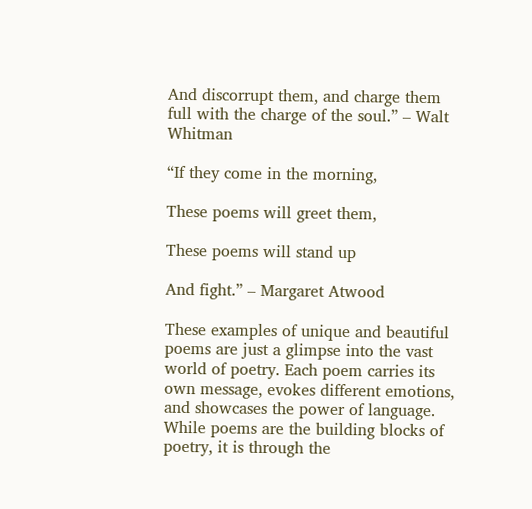And discorrupt them, and charge them full with the charge of the soul.” – Walt Whitman

“If they come in the morning,

These poems will greet them,

These poems will stand up

And fight.” – Margaret Atwood

These examples of unique and beautiful poems are just a glimpse into the vast world of poetry. Each poem carries its own message, evokes different emotions, and showcases the power of language. While poems are the building blocks of poetry, it is through the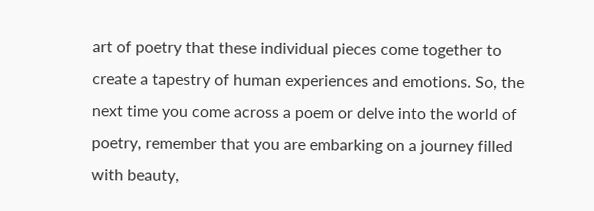art of poetry that these individual pieces come together to create a tapestry of human experiences and emotions. So, the next time you come across a poem or delve into the world of poetry, remember that you are embarking on a journey filled with beauty,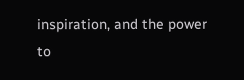inspiration, and the power to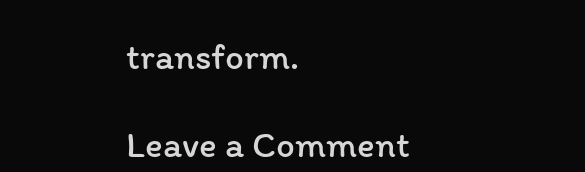transform.

Leave a Comment